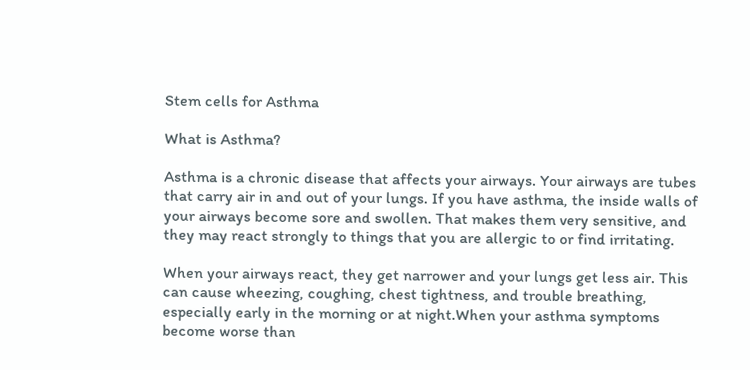Stem cells for Asthma

What is Asthma?

Asthma is a chronic disease that affects your airways. Your airways are tubes that carry air in and out of your lungs. If you have asthma, the inside walls of your airways become sore and swollen. That makes them very sensitive, and they may react strongly to things that you are allergic to or find irritating.

When your airways react, they get narrower and your lungs get less air. This can cause wheezing, coughing, chest tightness, and trouble breathing, especially early in the morning or at night.When your asthma symptoms become worse than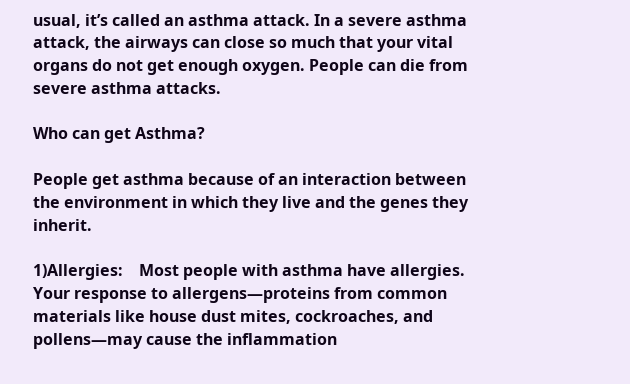usual, it’s called an asthma attack. In a severe asthma attack, the airways can close so much that your vital organs do not get enough oxygen. People can die from severe asthma attacks.

Who can get Asthma?

People get asthma because of an interaction between the environment in which they live and the genes they inherit.

1)Allergies:    Most people with asthma have allergies. Your response to allergens—proteins from common materials like house dust mites, cockroaches, and pollens—may cause the inflammation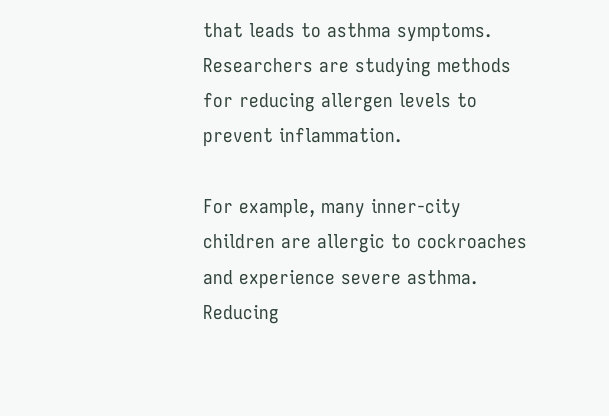that leads to asthma symptoms. Researchers are studying methods for reducing allergen levels to prevent inflammation.

For example, many inner-city children are allergic to cockroaches and experience severe asthma. Reducing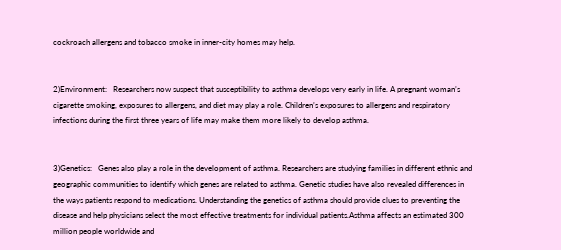cockroach allergens and tobacco smoke in inner-city homes may help.


2)Environment:   Researchers now suspect that susceptibility to asthma develops very early in life. A pregnant woman’s cigarette smoking, exposures to allergens, and diet may play a role. Children’s exposures to allergens and respiratory infections during the first three years of life may make them more likely to develop asthma.


3)Genetics:   Genes also play a role in the development of asthma. Researchers are studying families in different ethnic and geographic communities to identify which genes are related to asthma. Genetic studies have also revealed differences in the ways patients respond to medications. Understanding the genetics of asthma should provide clues to preventing the disease and help physicians select the most effective treatments for individual patients.Asthma affects an estimated 300 million people worldwide and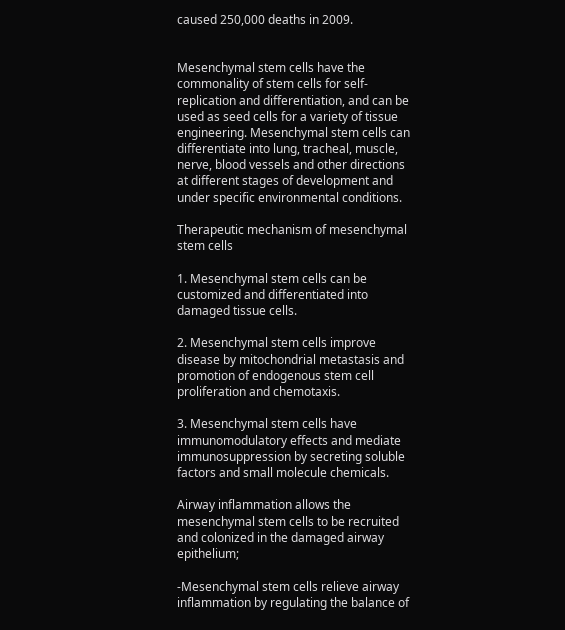caused 250,000 deaths in 2009.


Mesenchymal stem cells have the commonality of stem cells for self-replication and differentiation, and can be used as seed cells for a variety of tissue engineering. Mesenchymal stem cells can differentiate into lung, tracheal, muscle, nerve, blood vessels and other directions at different stages of development and under specific environmental conditions.

Therapeutic mechanism of mesenchymal stem cells

1. Mesenchymal stem cells can be customized and differentiated into damaged tissue cells.

2. Mesenchymal stem cells improve disease by mitochondrial metastasis and promotion of endogenous stem cell proliferation and chemotaxis.

3. Mesenchymal stem cells have immunomodulatory effects and mediate immunosuppression by secreting soluble factors and small molecule chemicals.

Airway inflammation allows the mesenchymal stem cells to be recruited and colonized in the damaged airway epithelium;

-Mesenchymal stem cells relieve airway inflammation by regulating the balance of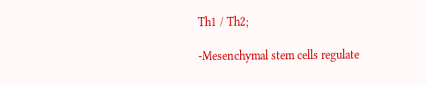Th1 / Th2;

-Mesenchymal stem cells regulate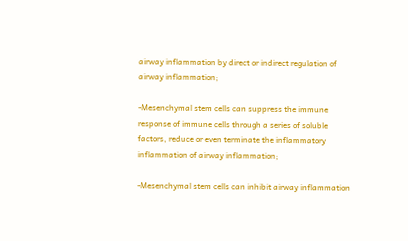airway inflammation by direct or indirect regulation of airway inflammation;

-Mesenchymal stem cells can suppress the immune response of immune cells through a series of soluble factors, reduce or even terminate the inflammatory inflammation of airway inflammation;

-Mesenchymal stem cells can inhibit airway inflammation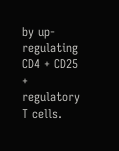by up-regulating CD4 + CD25 + regulatory T cells.